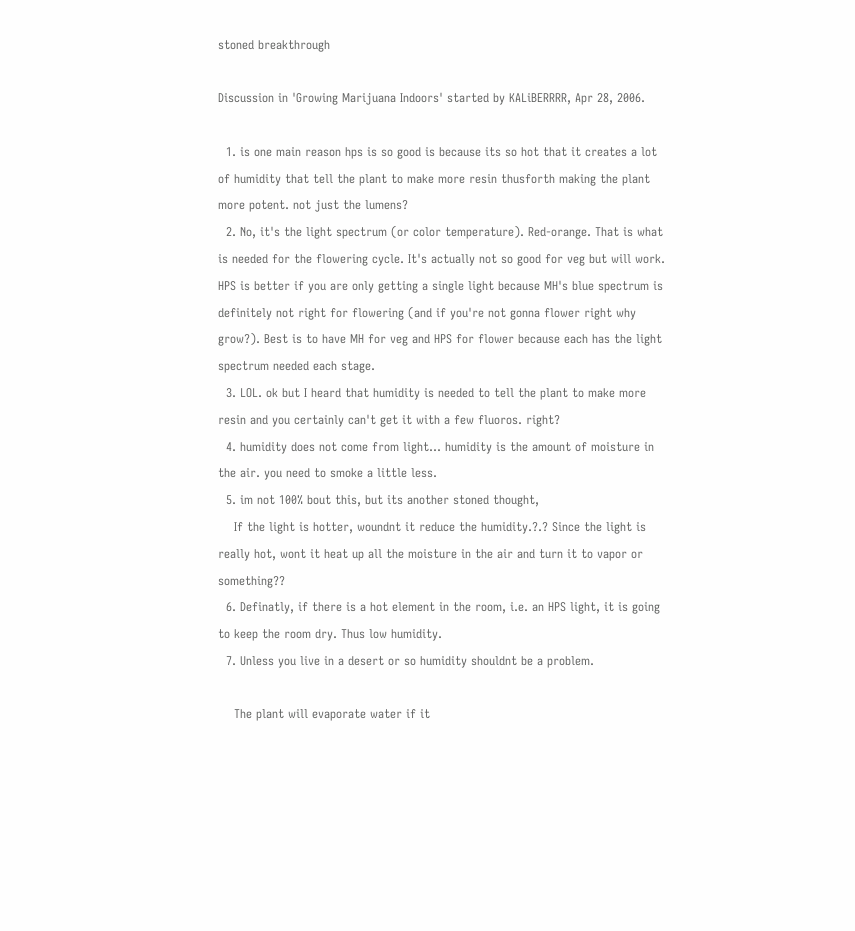stoned breakthrough

Discussion in 'Growing Marijuana Indoors' started by KALiBERRRR, Apr 28, 2006.

  1. is one main reason hps is so good is because its so hot that it creates a lot of humidity that tell the plant to make more resin thusforth making the plant more potent. not just the lumens?
  2. No, it's the light spectrum (or color temperature). Red-orange. That is what is needed for the flowering cycle. It's actually not so good for veg but will work. HPS is better if you are only getting a single light because MH's blue spectrum is definitely not right for flowering (and if you're not gonna flower right why grow?). Best is to have MH for veg and HPS for flower because each has the light spectrum needed each stage.
  3. LOL. ok but I heard that humidity is needed to tell the plant to make more resin and you certainly can't get it with a few fluoros. right?
  4. humidity does not come from light... humidity is the amount of moisture in the air. you need to smoke a little less.
  5. im not 100% bout this, but its another stoned thought,
    If the light is hotter, woundnt it reduce the humidity.?.? Since the light is really hot, wont it heat up all the moisture in the air and turn it to vapor or something??
  6. Definatly, if there is a hot element in the room, i.e. an HPS light, it is going to keep the room dry. Thus low humidity.
  7. Unless you live in a desert or so humidity shouldnt be a problem.

    The plant will evaporate water if it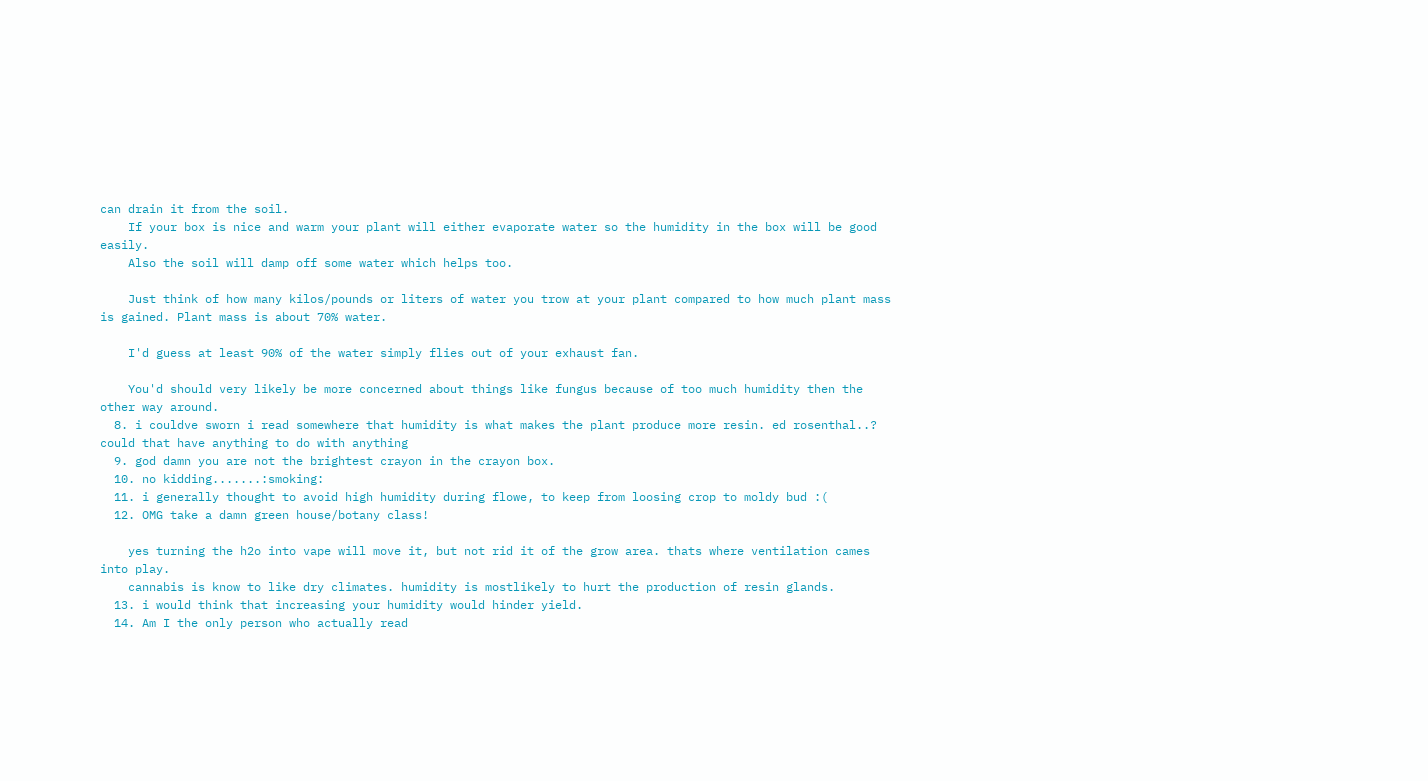can drain it from the soil.
    If your box is nice and warm your plant will either evaporate water so the humidity in the box will be good easily.
    Also the soil will damp off some water which helps too.

    Just think of how many kilos/pounds or liters of water you trow at your plant compared to how much plant mass is gained. Plant mass is about 70% water.

    I'd guess at least 90% of the water simply flies out of your exhaust fan.

    You'd should very likely be more concerned about things like fungus because of too much humidity then the other way around.
  8. i couldve sworn i read somewhere that humidity is what makes the plant produce more resin. ed rosenthal..? could that have anything to do with anything
  9. god damn you are not the brightest crayon in the crayon box.
  10. no kidding.......:smoking:
  11. i generally thought to avoid high humidity during flowe, to keep from loosing crop to moldy bud :(
  12. OMG take a damn green house/botany class!

    yes turning the h2o into vape will move it, but not rid it of the grow area. thats where ventilation cames into play.
    cannabis is know to like dry climates. humidity is mostlikely to hurt the production of resin glands.
  13. i would think that increasing your humidity would hinder yield.
  14. Am I the only person who actually read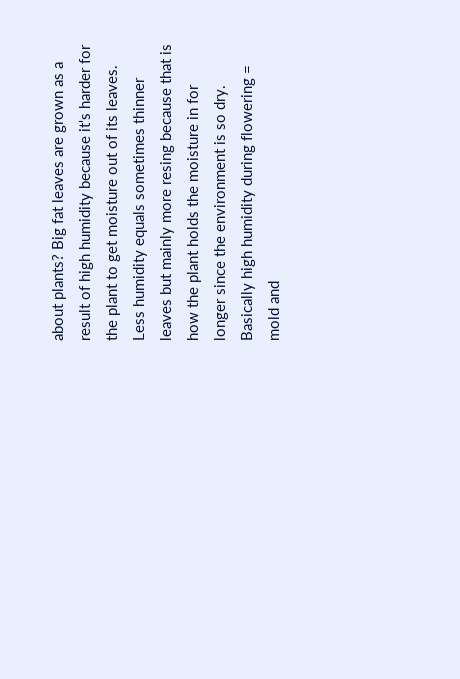about plants? Big fat leaves are grown as a result of high humidity because it's harder for the plant to get moisture out of its leaves. Less humidity equals sometimes thinner leaves but mainly more resing because that is how the plant holds the moisture in for longer since the environment is so dry. Basically high humidity during flowering = mold and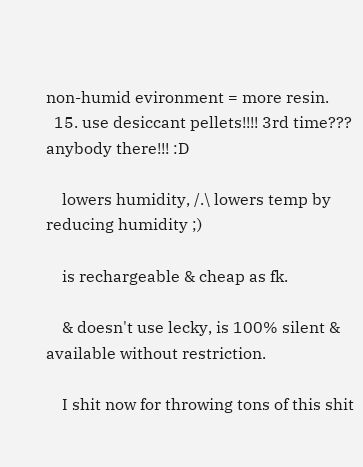non-humid evironment = more resin.
  15. use desiccant pellets!!!! 3rd time??? anybody there!!! :D

    lowers humidity, /.\ lowers temp by reducing humidity ;)

    is rechargeable & cheap as fk.

    & doesn't use lecky, is 100% silent & available without restriction.

    I shit now for throwing tons of this shit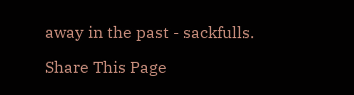away in the past - sackfulls.

Share This Page